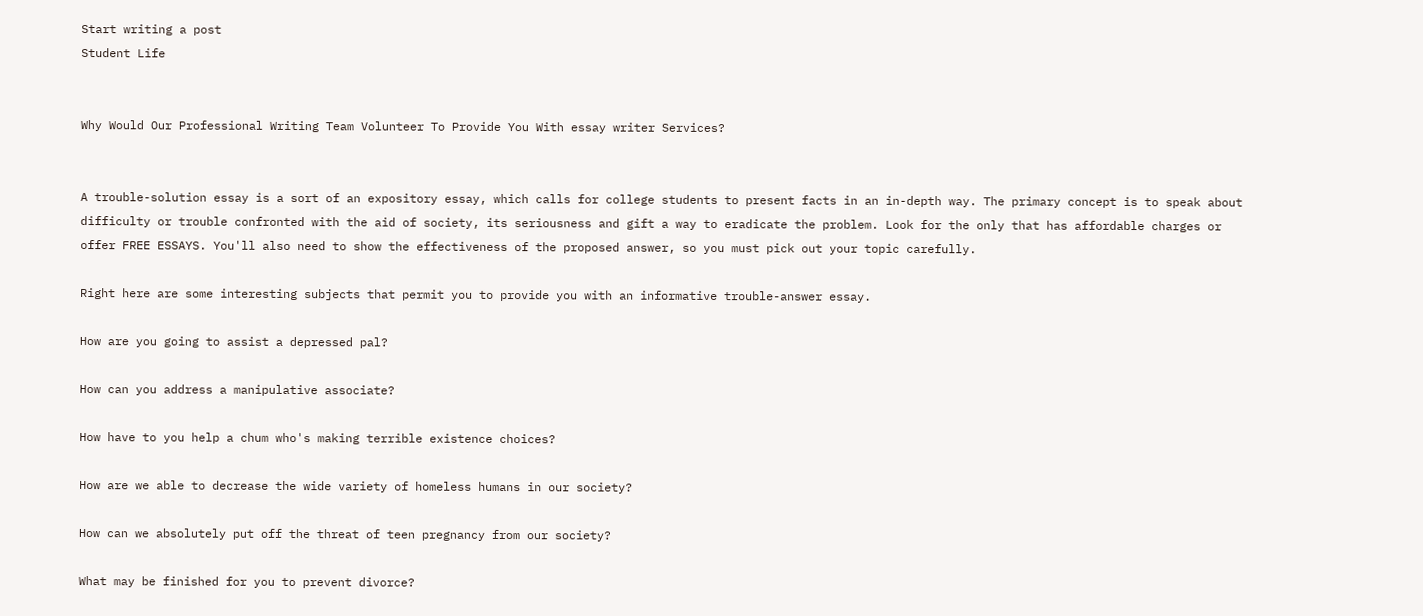Start writing a post
Student Life


Why Would Our Professional Writing Team Volunteer To Provide You With essay writer Services?


A trouble-solution essay is a sort of an expository essay, which calls for college students to present facts in an in-depth way. The primary concept is to speak about difficulty or trouble confronted with the aid of society, its seriousness and gift a way to eradicate the problem. Look for the only that has affordable charges or offer FREE ESSAYS. You'll also need to show the effectiveness of the proposed answer, so you must pick out your topic carefully.

Right here are some interesting subjects that permit you to provide you with an informative trouble-answer essay.

How are you going to assist a depressed pal?

How can you address a manipulative associate?

How have to you help a chum who's making terrible existence choices?

How are we able to decrease the wide variety of homeless humans in our society?

How can we absolutely put off the threat of teen pregnancy from our society?

What may be finished for you to prevent divorce?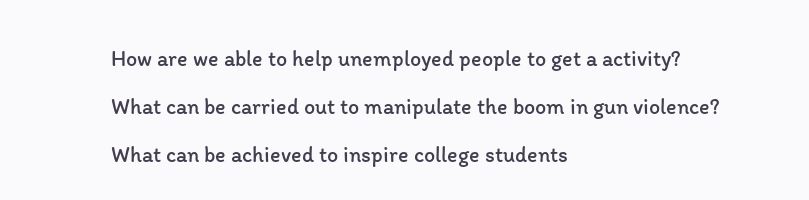How are we able to help unemployed people to get a activity?

What can be carried out to manipulate the boom in gun violence?

What can be achieved to inspire college students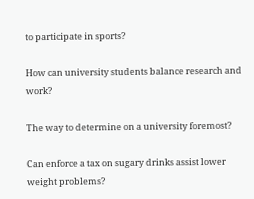to participate in sports?

How can university students balance research and work?

The way to determine on a university foremost?

Can enforce a tax on sugary drinks assist lower weight problems?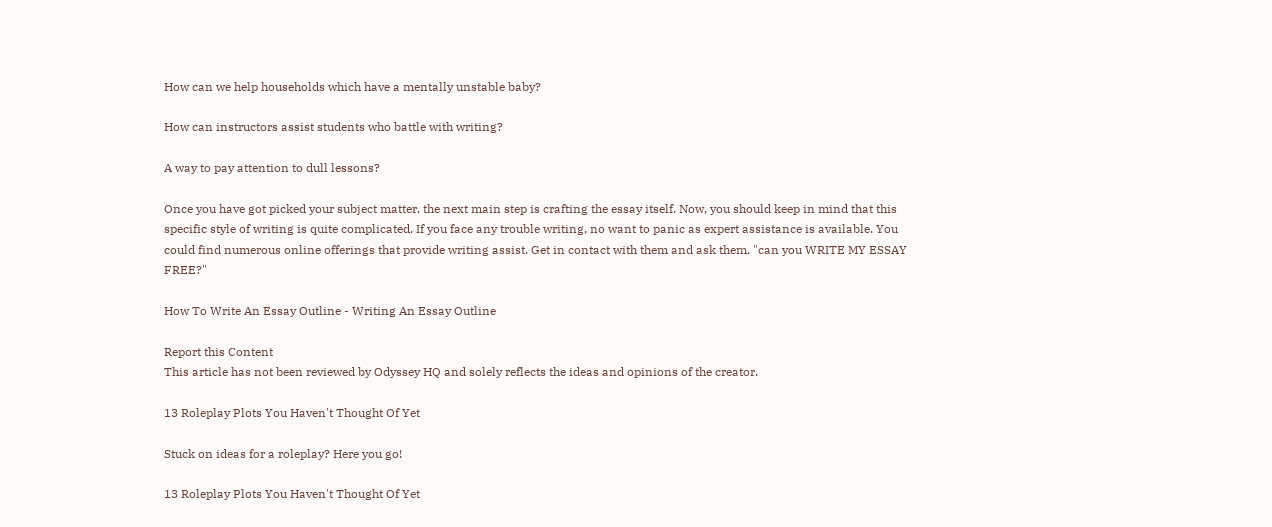How can we help households which have a mentally unstable baby?

How can instructors assist students who battle with writing?

A way to pay attention to dull lessons?

Once you have got picked your subject matter, the next main step is crafting the essay itself. Now, you should keep in mind that this specific style of writing is quite complicated. If you face any trouble writing, no want to panic as expert assistance is available. You could find numerous online offerings that provide writing assist. Get in contact with them and ask them, "can you WRITE MY ESSAY FREE?"

How To Write An Essay Outline - Writing An Essay Outline

Report this Content
This article has not been reviewed by Odyssey HQ and solely reflects the ideas and opinions of the creator.

13 Roleplay Plots You Haven't Thought Of Yet

Stuck on ideas for a roleplay? Here you go!

13 Roleplay Plots You Haven't Thought Of Yet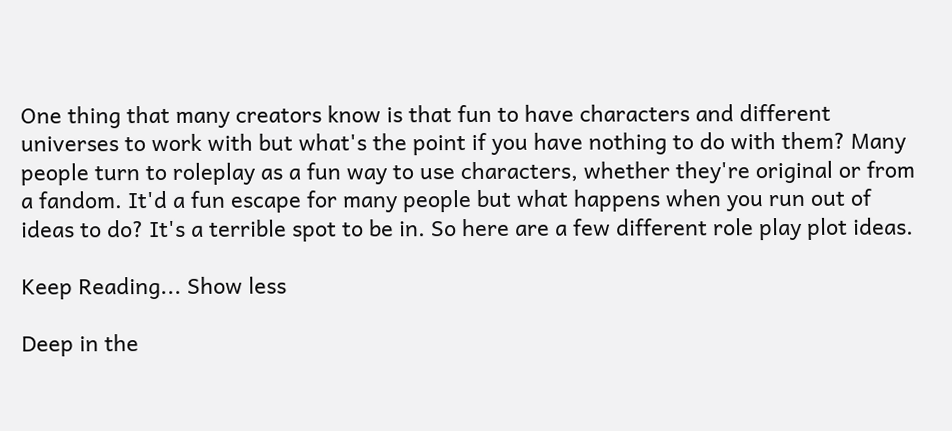One thing that many creators know is that fun to have characters and different universes to work with but what's the point if you have nothing to do with them? Many people turn to roleplay as a fun way to use characters, whether they're original or from a fandom. It'd a fun escape for many people but what happens when you run out of ideas to do? It's a terrible spot to be in. So here are a few different role play plot ideas.

Keep Reading... Show less

Deep in the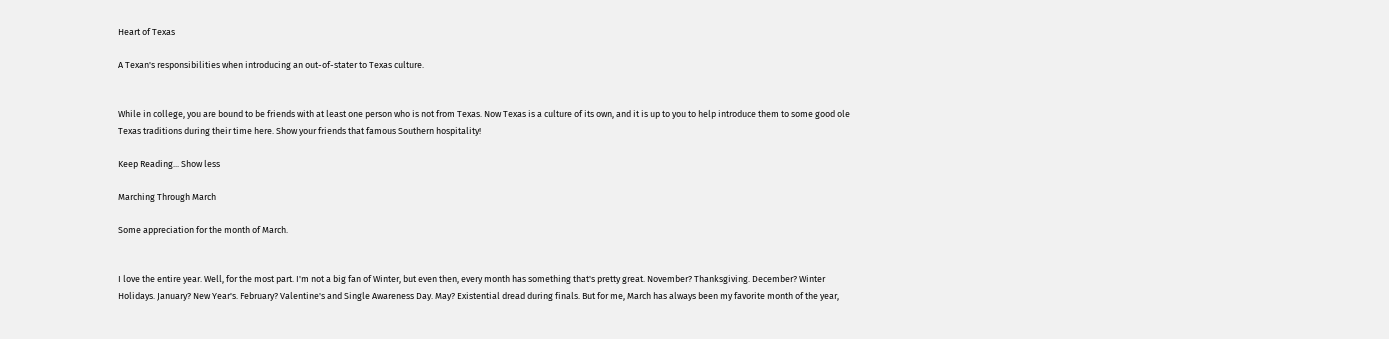Heart of Texas

A Texan's responsibilities when introducing an out-of-stater to Texas culture.


While in college, you are bound to be friends with at least one person who is not from Texas. Now Texas is a culture of its own, and it is up to you to help introduce them to some good ole Texas traditions during their time here. Show your friends that famous Southern hospitality!

Keep Reading... Show less

Marching Through March

Some appreciation for the month of March.


I love the entire year. Well, for the most part. I'm not a big fan of Winter, but even then, every month has something that's pretty great. November? Thanksgiving. December? Winter Holidays. January? New Year's. February? Valentine's and Single Awareness Day. May? Existential dread during finals. But for me, March has always been my favorite month of the year,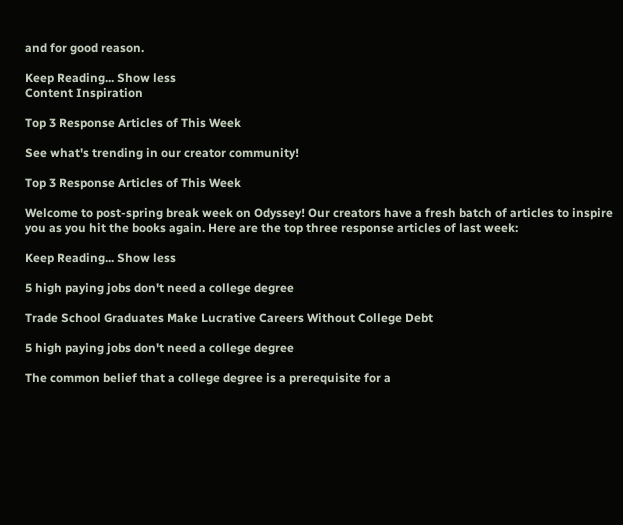and for good reason.

Keep Reading... Show less
Content Inspiration

Top 3 Response Articles of This Week

See what's trending in our creator community!

Top 3 Response Articles of This Week

Welcome to post-spring break week on Odyssey! Our creators have a fresh batch of articles to inspire you as you hit the books again. Here are the top three response articles of last week:

Keep Reading... Show less

5 high paying jobs don't need a college degree

Trade School Graduates Make Lucrative Careers Without College Debt

5 high paying jobs don't need a college degree

The common belief that a college degree is a prerequisite for a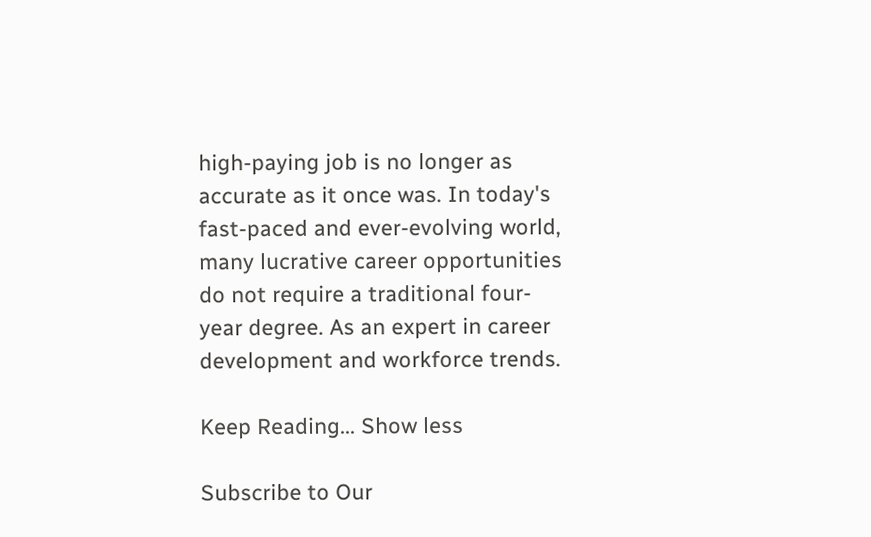high-paying job is no longer as accurate as it once was. In today's fast-paced and ever-evolving world, many lucrative career opportunities do not require a traditional four-year degree. As an expert in career development and workforce trends.

Keep Reading... Show less

Subscribe to Our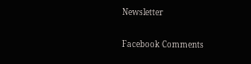Newsletter

Facebook Comments